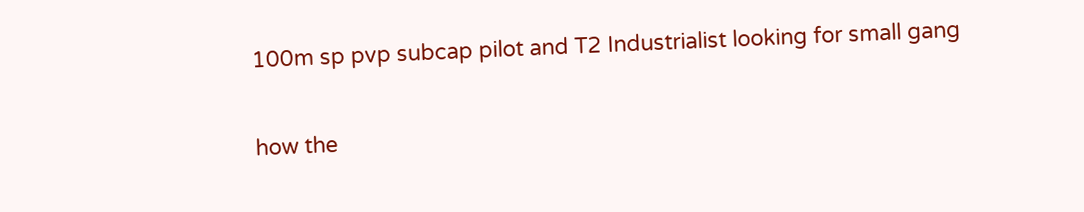100m sp pvp subcap pilot and T2 Industrialist looking for small gang

how the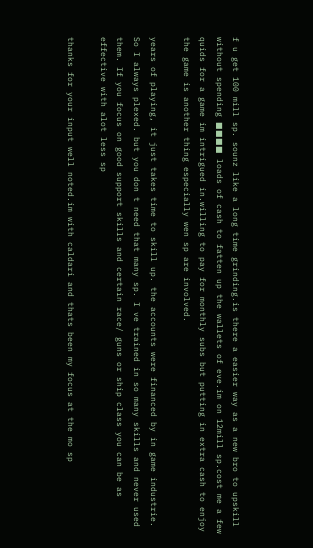f u get 100 mill sp. sounz like a long time grinding.is there a easier way as a new bro to upskill without spending ■■■■ loads of cash to fatten up the wallets of eve.im on 12mill sp.cost me a few quids for a game im intrigued in.willing to pay for monthly subs but putting in extra cash to enjoy the game is another thing especially wen sp are involved.

years of playing, it just takes time to skill up. the accounts were financed by in game industrie. So I always plexed. but you don t need that many sp. I ve trained in so many skills and never used them. If you focus on good support skills and certain race/ guns or ship class you can be as effective with alot less sp

thanks for your input well noted.im with caldari and thats been my focus at the mo sp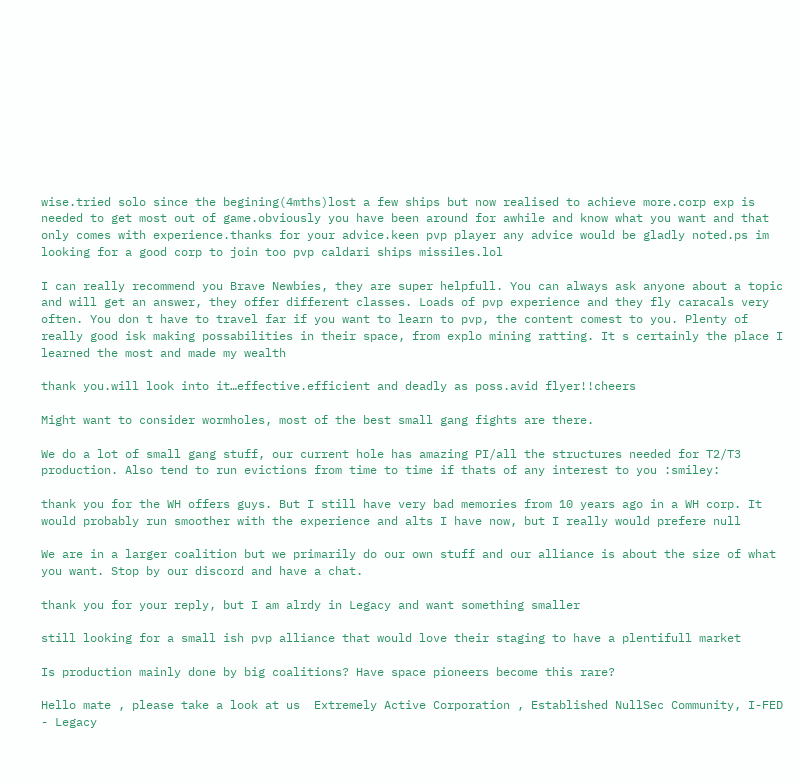wise.tried solo since the begining(4mths)lost a few ships but now realised to achieve more.corp exp is needed to get most out of game.obviously you have been around for awhile and know what you want and that only comes with experience.thanks for your advice.keen pvp player any advice would be gladly noted.ps im looking for a good corp to join too pvp caldari ships missiles.lol

I can really recommend you Brave Newbies, they are super helpfull. You can always ask anyone about a topic and will get an answer, they offer different classes. Loads of pvp experience and they fly caracals very often. You don t have to travel far if you want to learn to pvp, the content comest to you. Plenty of really good isk making possabilities in their space, from explo mining ratting. It s certainly the place I learned the most and made my wealth

thank you.will look into it…effective.efficient and deadly as poss.avid flyer!!cheers

Might want to consider wormholes, most of the best small gang fights are there.

We do a lot of small gang stuff, our current hole has amazing PI/all the structures needed for T2/T3 production. Also tend to run evictions from time to time if thats of any interest to you :smiley:

thank you for the WH offers guys. But I still have very bad memories from 10 years ago in a WH corp. It would probably run smoother with the experience and alts I have now, but I really would prefere null

We are in a larger coalition but we primarily do our own stuff and our alliance is about the size of what you want. Stop by our discord and have a chat.

thank you for your reply, but I am alrdy in Legacy and want something smaller

still looking for a small ish pvp alliance that would love their staging to have a plentifull market

Is production mainly done by big coalitions? Have space pioneers become this rare?

Hello mate , please take a look at us  Extremely Active Corporation , Established NullSec Community, I-FED - Legacy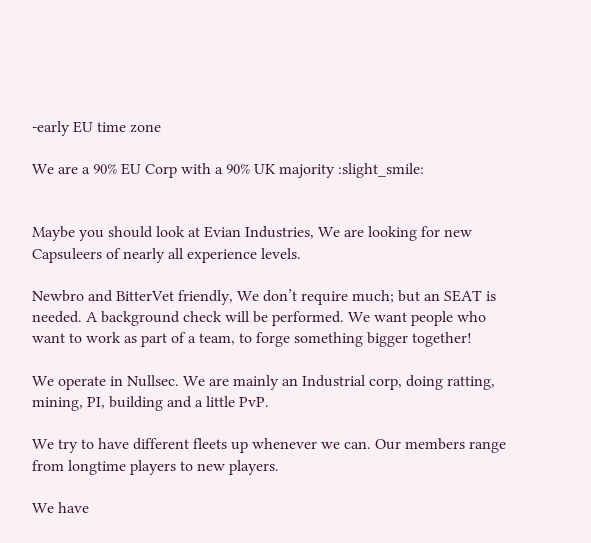-early EU time zone

We are a 90% EU Corp with a 90% UK majority :slight_smile:


Maybe you should look at Evian Industries, We are looking for new Capsuleers of nearly all experience levels.

Newbro and BitterVet friendly, We don’t require much; but an SEAT is needed. A background check will be performed. We want people who want to work as part of a team, to forge something bigger together!

We operate in Nullsec. We are mainly an Industrial corp, doing ratting, mining, PI, building and a little PvP.

We try to have different fleets up whenever we can. Our members range from longtime players to new players.

We have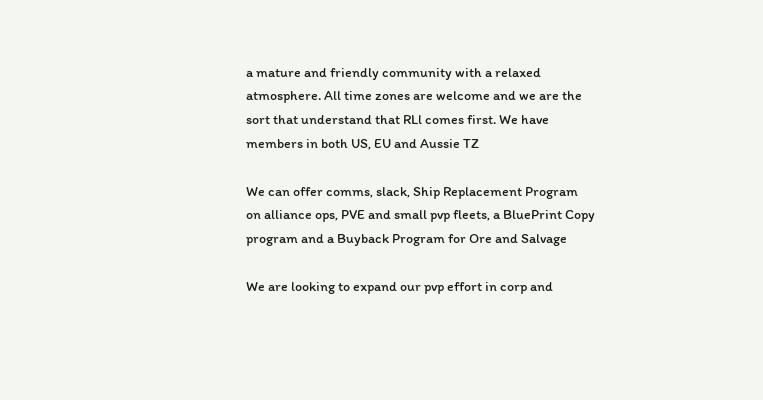a mature and friendly community with a relaxed atmosphere. All time zones are welcome and we are the sort that understand that RLl comes first. We have members in both US, EU and Aussie TZ

We can offer comms, slack, Ship Replacement Program on alliance ops, PVE and small pvp fleets, a BluePrint Copy program and a Buyback Program for Ore and Salvage

We are looking to expand our pvp effort in corp and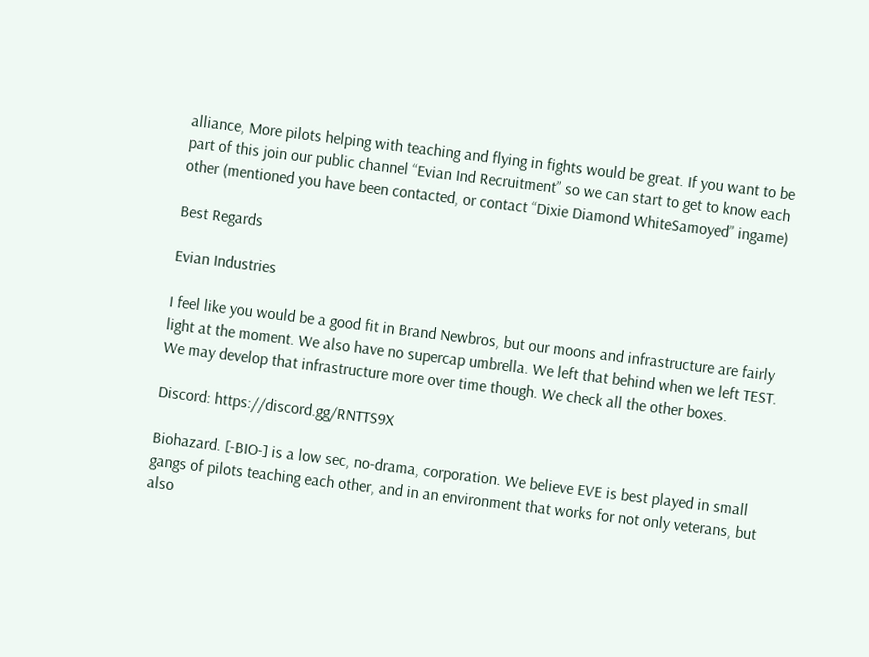alliance, More pilots helping with teaching and flying in fights would be great. If you want to be part of this join our public channel “Evian Ind Recruitment” so we can start to get to know each other (mentioned you have been contacted, or contact “Dixie Diamond WhiteSamoyed” ingame)

Best Regards

Evian Industries

I feel like you would be a good fit in Brand Newbros, but our moons and infrastructure are fairly light at the moment. We also have no supercap umbrella. We left that behind when we left TEST. We may develop that infrastructure more over time though. We check all the other boxes.

Discord: https://discord.gg/RNTTS9X

Biohazard. [-BIO-] is a low sec, no-drama, corporation. We believe EVE is best played in small gangs of pilots teaching each other, and in an environment that works for not only veterans, but also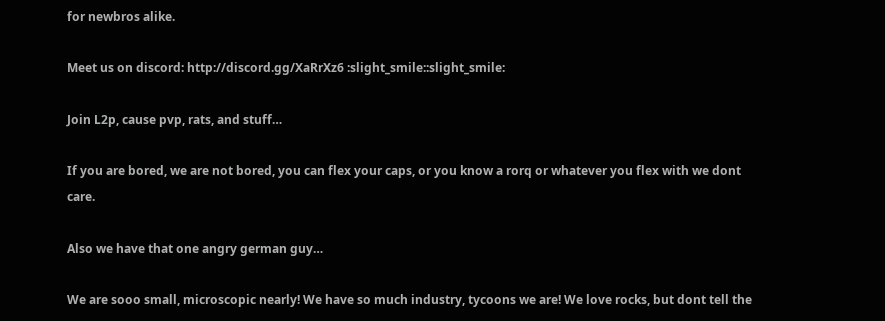for newbros alike.

Meet us on discord: http://discord.gg/XaRrXz6 :slight_smile::slight_smile:

Join L2p, cause pvp, rats, and stuff…

If you are bored, we are not bored, you can flex your caps, or you know a rorq or whatever you flex with we dont care.

Also we have that one angry german guy…

We are sooo small, microscopic nearly! We have so much industry, tycoons we are! We love rocks, but dont tell the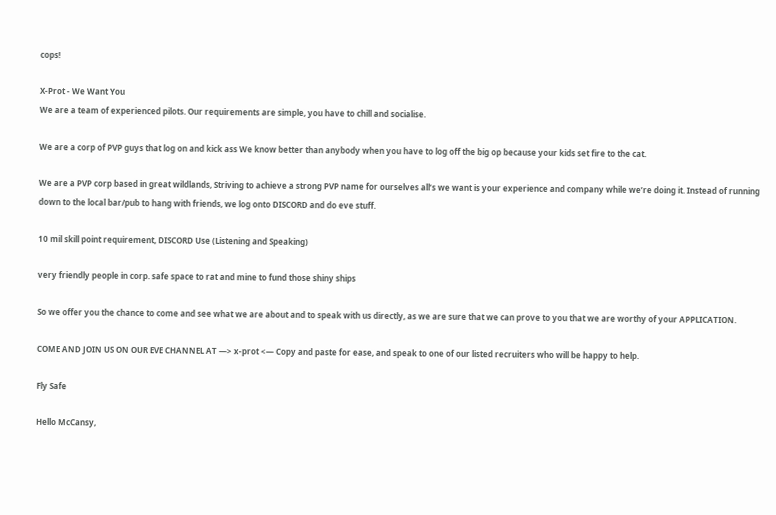cops!

X-Prot - We Want You
We are a team of experienced pilots. Our requirements are simple, you have to chill and socialise.

We are a corp of PVP guys that log on and kick ass We know better than anybody when you have to log off the big op because your kids set fire to the cat.

We are a PVP corp based in great wildlands, Striving to achieve a strong PVP name for ourselves all’s we want is your experience and company while we’re doing it. Instead of running down to the local bar/pub to hang with friends, we log onto DISCORD and do eve stuff.

10 mil skill point requirement, DISCORD Use (Listening and Speaking)

very friendly people in corp. safe space to rat and mine to fund those shiny ships

So we offer you the chance to come and see what we are about and to speak with us directly, as we are sure that we can prove to you that we are worthy of your APPLICATION.

COME AND JOIN US ON OUR EVE CHANNEL AT —> x-prot <— Copy and paste for ease, and speak to one of our listed recruiters who will be happy to help.

Fly Safe

Hello McCansy,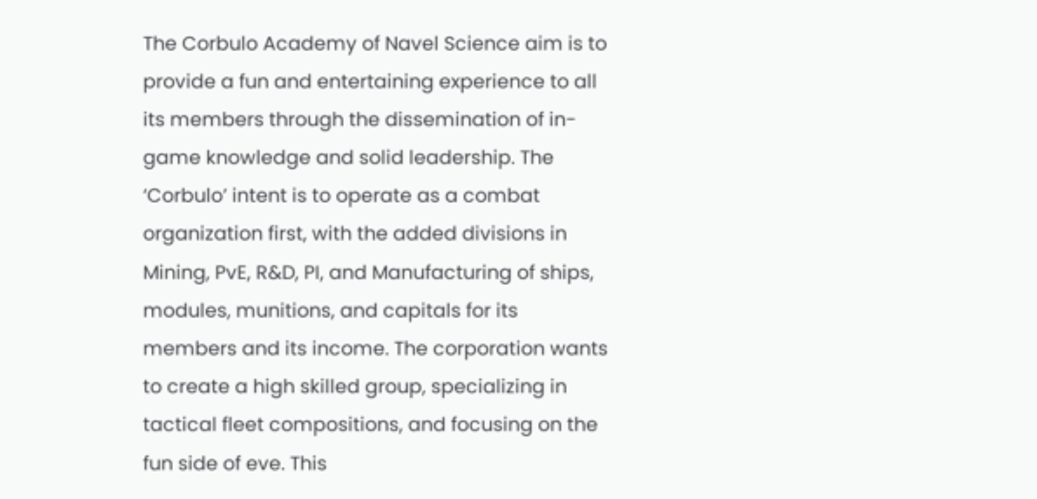The Corbulo Academy of Navel Science aim is to provide a fun and entertaining experience to all its members through the dissemination of in-game knowledge and solid leadership. The ‘Corbulo’ intent is to operate as a combat organization first, with the added divisions in Mining, PvE, R&D, PI, and Manufacturing of ships, modules, munitions, and capitals for its members and its income. The corporation wants to create a high skilled group, specializing in tactical fleet compositions, and focusing on the fun side of eve. This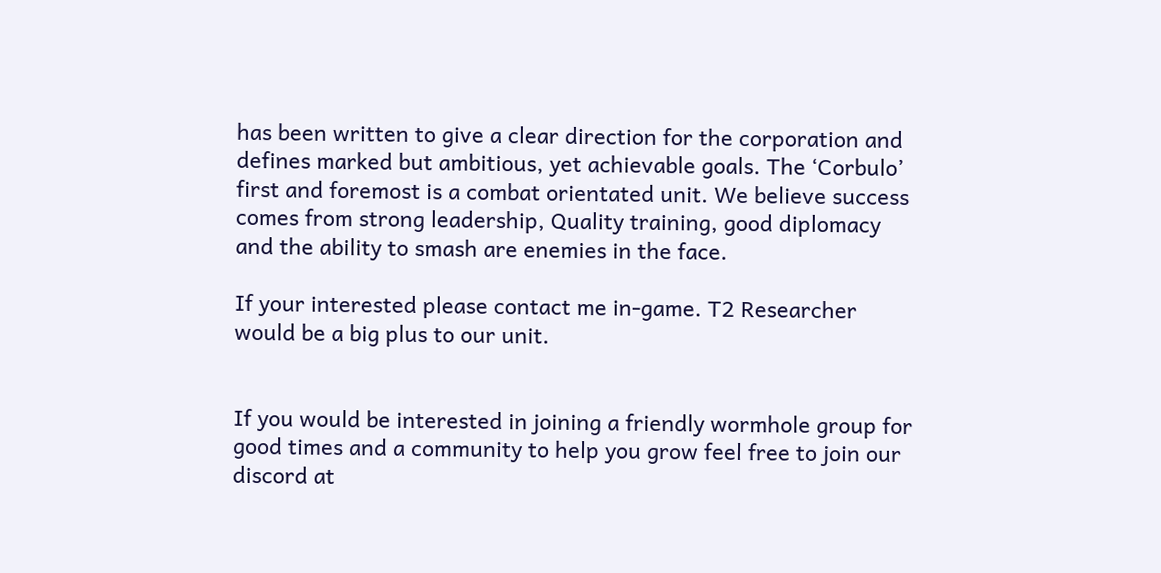has been written to give a clear direction for the corporation and defines marked but ambitious, yet achievable goals. The ‘Corbulo’ first and foremost is a combat orientated unit. We believe success comes from strong leadership, Quality training, good diplomacy and the ability to smash are enemies in the face.

If your interested please contact me in-game. T2 Researcher would be a big plus to our unit.


If you would be interested in joining a friendly wormhole group for good times and a community to help you grow feel free to join our discord at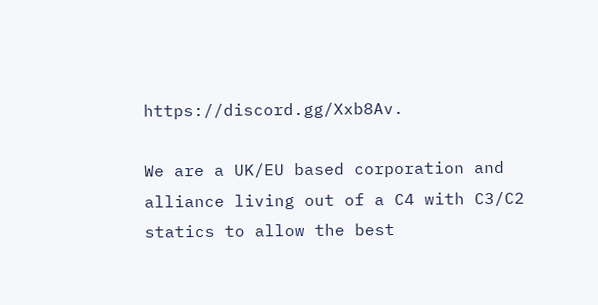https://discord.gg/Xxb8Av.

We are a UK/EU based corporation and alliance living out of a C4 with C3/C2 statics to allow the best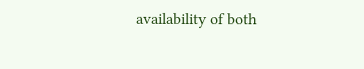availability of both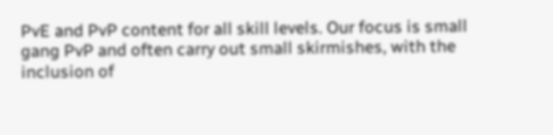PvE and PvP content for all skill levels. Our focus is small gang PvP and often carry out small skirmishes, with the inclusion of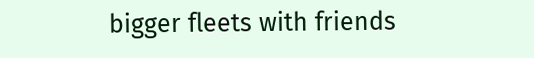bigger fleets with friends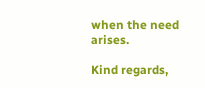when the need arises.

Kind regards,